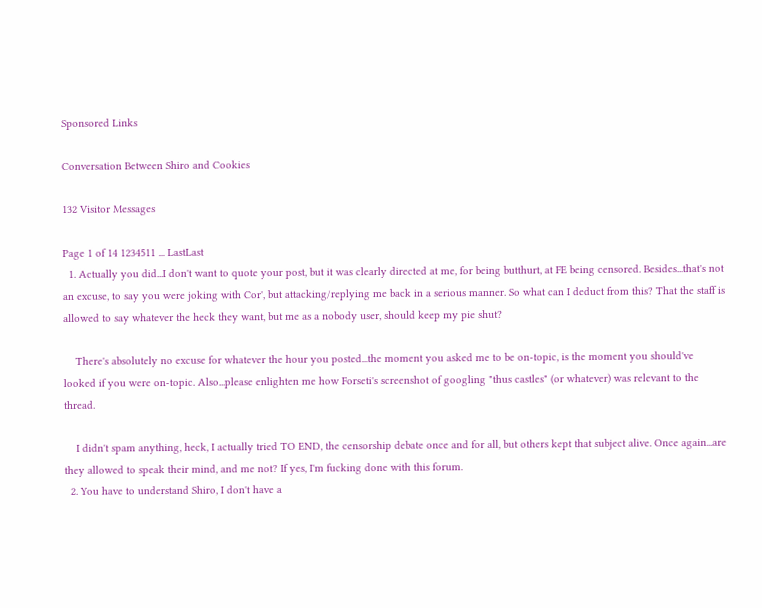Sponsored Links

Conversation Between Shiro and Cookies

132 Visitor Messages

Page 1 of 14 1234511 ... LastLast
  1. Actually you did...I don't want to quote your post, but it was clearly directed at me, for being butthurt, at FE being censored. Besides...that's not an excuse, to say you were joking with Cor', but attacking/replying me back in a serious manner. So what can I deduct from this? That the staff is allowed to say whatever the heck they want, but me as a nobody user, should keep my pie shut?

    There's absolutely no excuse for whatever the hour you posted...the moment you asked me to be on-topic, is the moment you should've looked if you were on-topic. Also...please enlighten me how Forseti's screenshot of googling "thus castles" (or whatever) was relevant to the thread.

    I didn't spam anything, heck, I actually tried TO END, the censorship debate once and for all, but others kept that subject alive. Once again...are they allowed to speak their mind, and me not? If yes, I'm fucking done with this forum.
  2. You have to understand Shiro, I don't have a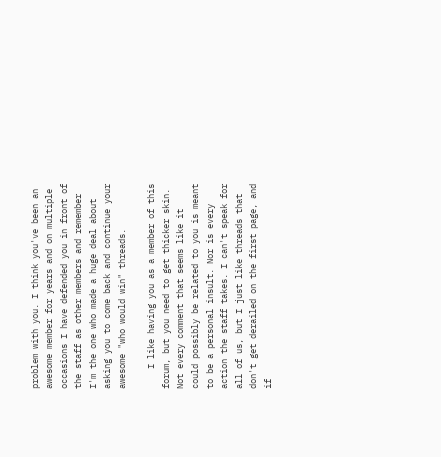problem with you. I think you've been an awesome member for years and on multiple occasions I have defended you in front of the staff as other members and remember I'm the one who made a huge deal about asking you to come back and continue your awesome "who would win" threads.

    I like having you as a member of this forum, but you need to get thicker skin. Not every comment that seems like it could possibly be related to you is meant to be a personal insult. Nor is every action the staff takes. I can't speak for all of us, but I just like threads that don't get derailed on the first page, and if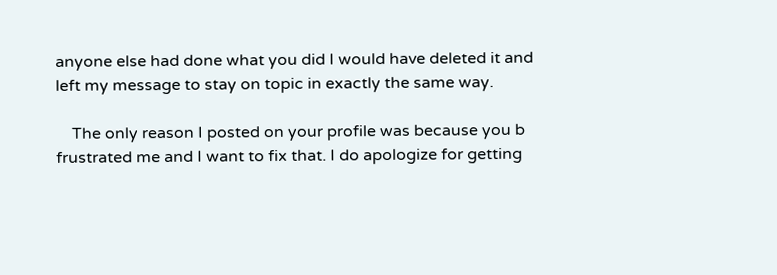anyone else had done what you did I would have deleted it and left my message to stay on topic in exactly the same way.

    The only reason I posted on your profile was because you b frustrated me and I want to fix that. I do apologize for getting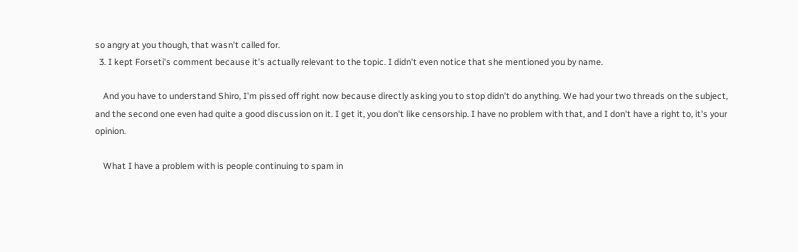so angry at you though, that wasn't called for.
  3. I kept Forseti's comment because it's actually relevant to the topic. I didn't even notice that she mentioned you by name.

    And you have to understand Shiro, I'm pissed off right now because directly asking you to stop didn't do anything. We had your two threads on the subject, and the second one even had quite a good discussion on it. I get it, you don't like censorship. I have no problem with that, and I don't have a right to, it's your opinion.

    What I have a problem with is people continuing to spam in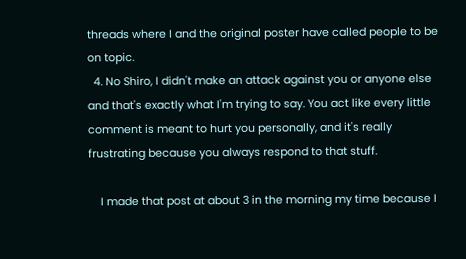threads where I and the original poster have called people to be on topic.
  4. No Shiro, I didn't make an attack against you or anyone else and that's exactly what I'm trying to say. You act like every little comment is meant to hurt you personally, and it's really frustrating because you always respond to that stuff.

    I made that post at about 3 in the morning my time because I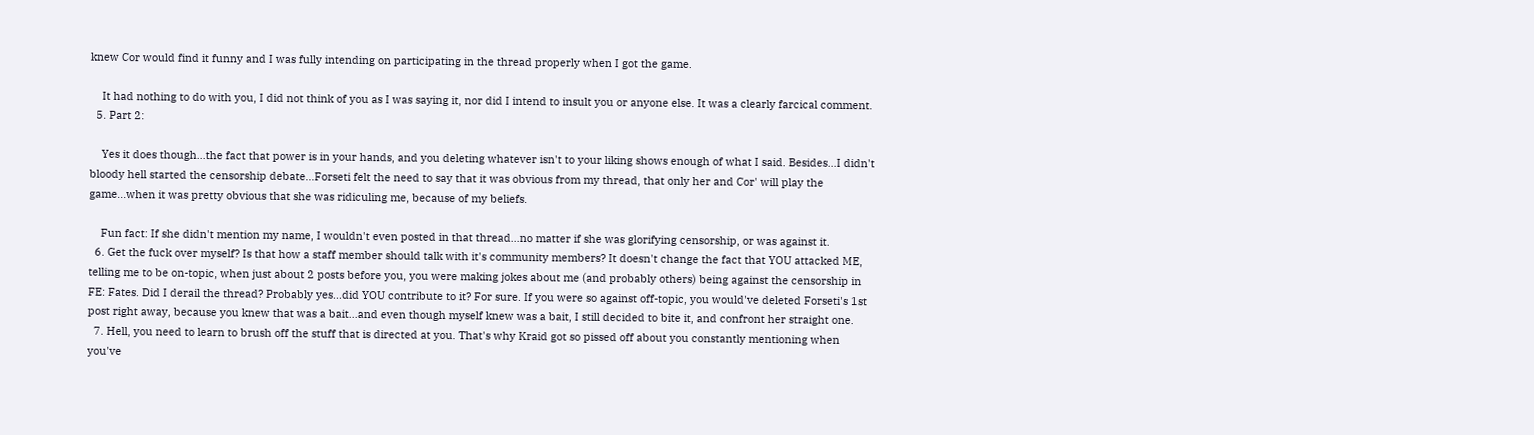knew Cor would find it funny and I was fully intending on participating in the thread properly when I got the game.

    It had nothing to do with you, I did not think of you as I was saying it, nor did I intend to insult you or anyone else. It was a clearly farcical comment.
  5. Part 2:

    Yes it does though...the fact that power is in your hands, and you deleting whatever isn't to your liking shows enough of what I said. Besides...I didn't bloody hell started the censorship debate...Forseti felt the need to say that it was obvious from my thread, that only her and Cor' will play the game...when it was pretty obvious that she was ridiculing me, because of my beliefs.

    Fun fact: If she didn't mention my name, I wouldn't even posted in that thread...no matter if she was glorifying censorship, or was against it.
  6. Get the fuck over myself? Is that how a staff member should talk with it's community members? It doesn't change the fact that YOU attacked ME, telling me to be on-topic, when just about 2 posts before you, you were making jokes about me (and probably others) being against the censorship in FE: Fates. Did I derail the thread? Probably yes...did YOU contribute to it? For sure. If you were so against off-topic, you would've deleted Forseti's 1st post right away, because you knew that was a bait...and even though myself knew was a bait, I still decided to bite it, and confront her straight one.
  7. Hell, you need to learn to brush off the stuff that is directed at you. That's why Kraid got so pissed off about you constantly mentioning when you've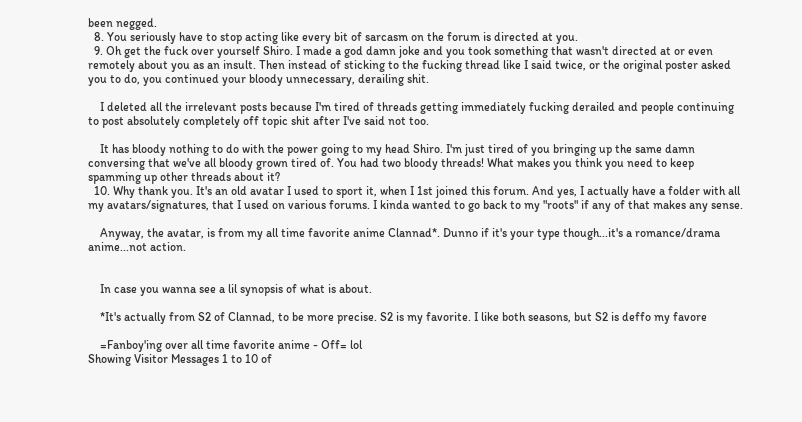been negged.
  8. You seriously have to stop acting like every bit of sarcasm on the forum is directed at you.
  9. Oh get the fuck over yourself Shiro. I made a god damn joke and you took something that wasn't directed at or even remotely about you as an insult. Then instead of sticking to the fucking thread like I said twice, or the original poster asked you to do, you continued your bloody unnecessary, derailing shit.

    I deleted all the irrelevant posts because I'm tired of threads getting immediately fucking derailed and people continuing to post absolutely completely off topic shit after I've said not too.

    It has bloody nothing to do with the power going to my head Shiro. I'm just tired of you bringing up the same damn conversing that we've all bloody grown tired of. You had two bloody threads! What makes you think you need to keep spamming up other threads about it?
  10. Why thank you. It's an old avatar I used to sport it, when I 1st joined this forum. And yes, I actually have a folder with all my avatars/signatures, that I used on various forums. I kinda wanted to go back to my "roots" if any of that makes any sense.

    Anyway, the avatar, is from my all time favorite anime Clannad*. Dunno if it's your type though...it's a romance/drama anime...not action.


    In case you wanna see a lil synopsis of what is about.

    *It's actually from S2 of Clannad, to be more precise. S2 is my favorite. I like both seasons, but S2 is deffo my favore

    =Fanboy'ing over all time favorite anime - Off= lol
Showing Visitor Messages 1 to 10 of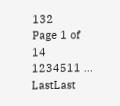132
Page 1 of 14 1234511 ... LastLast